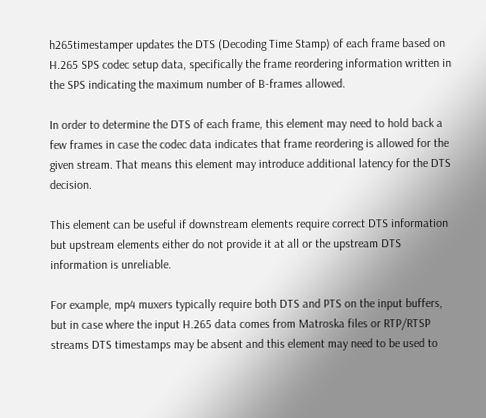h265timestamper updates the DTS (Decoding Time Stamp) of each frame based on H.265 SPS codec setup data, specifically the frame reordering information written in the SPS indicating the maximum number of B-frames allowed.

In order to determine the DTS of each frame, this element may need to hold back a few frames in case the codec data indicates that frame reordering is allowed for the given stream. That means this element may introduce additional latency for the DTS decision.

This element can be useful if downstream elements require correct DTS information but upstream elements either do not provide it at all or the upstream DTS information is unreliable.

For example, mp4 muxers typically require both DTS and PTS on the input buffers, but in case where the input H.265 data comes from Matroska files or RTP/RTSP streams DTS timestamps may be absent and this element may need to be used to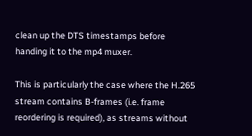clean up the DTS timestamps before handing it to the mp4 muxer.

This is particularly the case where the H.265 stream contains B-frames (i.e. frame reordering is required), as streams without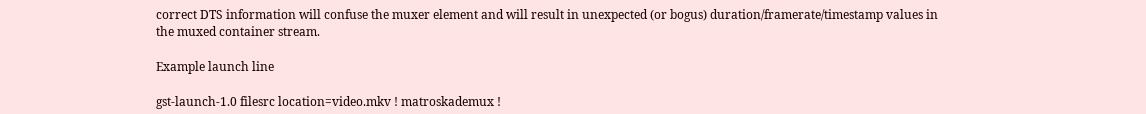correct DTS information will confuse the muxer element and will result in unexpected (or bogus) duration/framerate/timestamp values in the muxed container stream.

Example launch line

gst-launch-1.0 filesrc location=video.mkv ! matroskademux !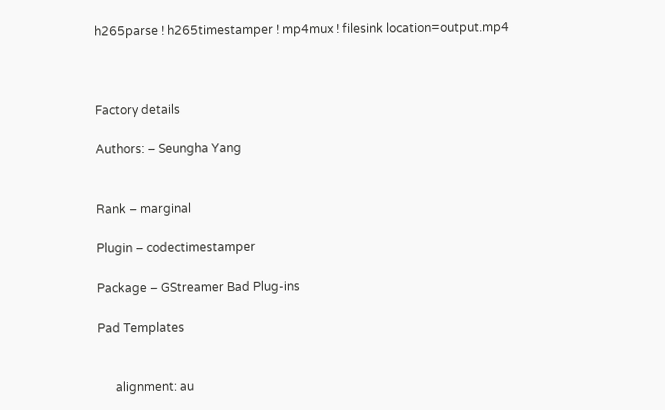h265parse ! h265timestamper ! mp4mux ! filesink location=output.mp4



Factory details

Authors: – Seungha Yang


Rank – marginal

Plugin – codectimestamper

Package – GStreamer Bad Plug-ins

Pad Templates


      alignment: au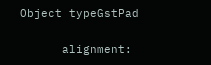Object typeGstPad


      alignment: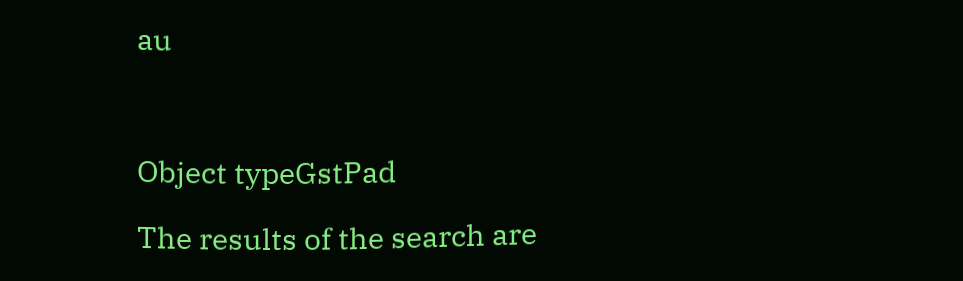au



Object typeGstPad

The results of the search are